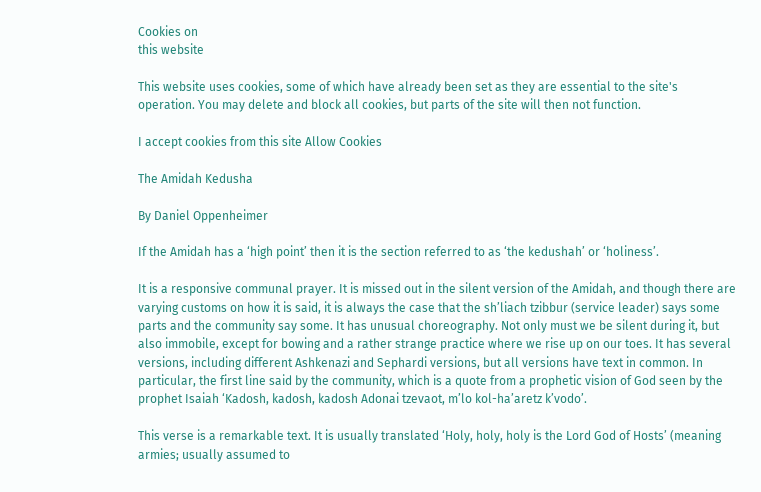Cookies on
this website

This website uses cookies, some of which have already been set as they are essential to the site's operation. You may delete and block all cookies, but parts of the site will then not function.

I accept cookies from this site Allow Cookies

The Amidah Kedusha

By Daniel Oppenheimer

If the Amidah has a ‘high point’ then it is the section referred to as ‘the kedushah’ or ‘holiness’.

It is a responsive communal prayer. It is missed out in the silent version of the Amidah, and though there are varying customs on how it is said, it is always the case that the sh’liach tzibbur (service leader) says some parts and the community say some. It has unusual choreography. Not only must we be silent during it, but also immobile, except for bowing and a rather strange practice where we rise up on our toes. It has several versions, including different Ashkenazi and Sephardi versions, but all versions have text in common. In particular, the first line said by the community, which is a quote from a prophetic vision of God seen by the prophet Isaiah ‘Kadosh, kadosh, kadosh Adonai tzevaot, m’lo kol-ha’aretz k’vodo’.

This verse is a remarkable text. It is usually translated ‘Holy, holy, holy is the Lord God of Hosts’ (meaning armies; usually assumed to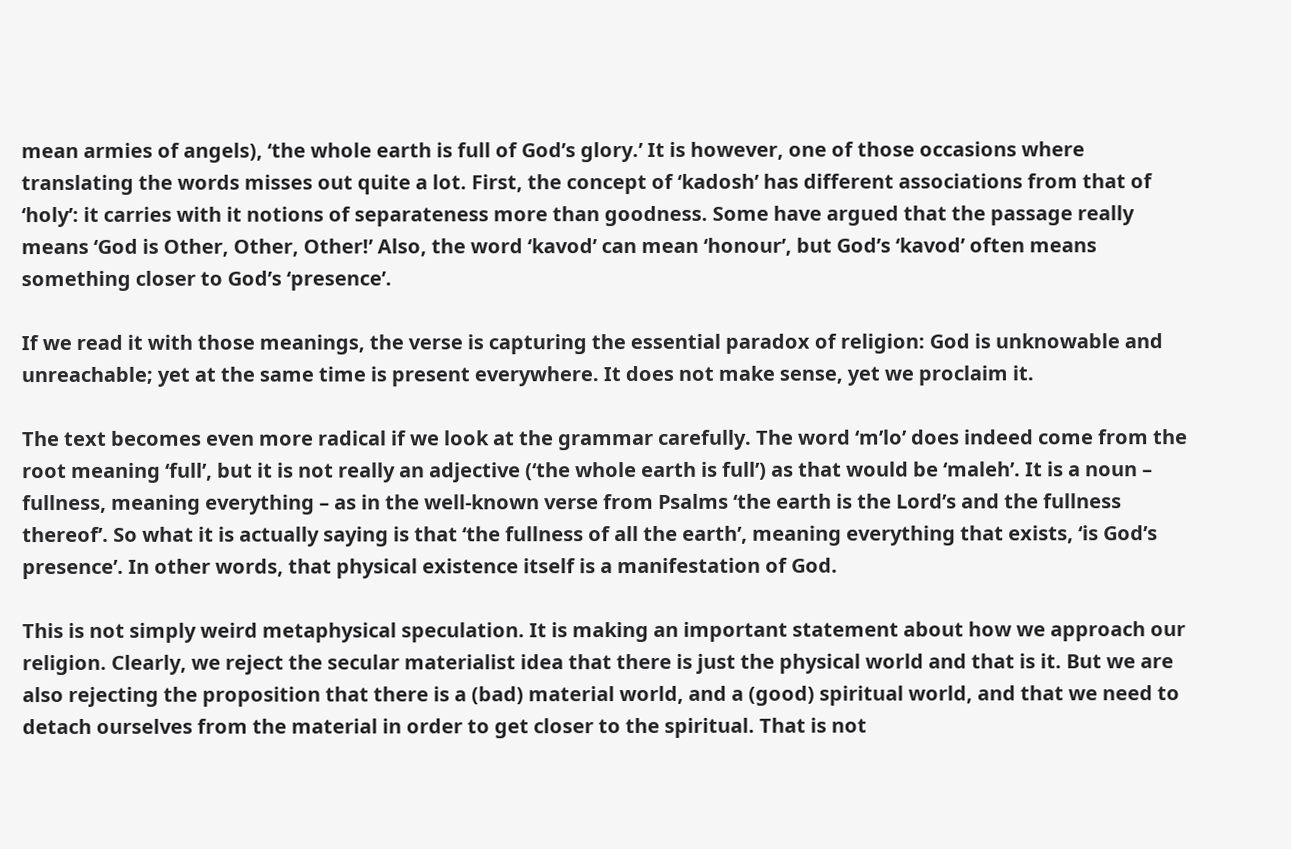mean armies of angels), ‘the whole earth is full of God’s glory.’ It is however, one of those occasions where translating the words misses out quite a lot. First, the concept of ‘kadosh’ has different associations from that of ‘holy’: it carries with it notions of separateness more than goodness. Some have argued that the passage really means ‘God is Other, Other, Other!’ Also, the word ‘kavod’ can mean ‘honour’, but God’s ‘kavod’ often means something closer to God’s ‘presence’.

If we read it with those meanings, the verse is capturing the essential paradox of religion: God is unknowable and unreachable; yet at the same time is present everywhere. It does not make sense, yet we proclaim it.

The text becomes even more radical if we look at the grammar carefully. The word ‘m’lo’ does indeed come from the root meaning ‘full’, but it is not really an adjective (‘the whole earth is full’) as that would be ‘maleh’. It is a noun – fullness, meaning everything – as in the well-known verse from Psalms ‘the earth is the Lord’s and the fullness thereof’. So what it is actually saying is that ‘the fullness of all the earth’, meaning everything that exists, ‘is God’s presence’. In other words, that physical existence itself is a manifestation of God.

This is not simply weird metaphysical speculation. It is making an important statement about how we approach our religion. Clearly, we reject the secular materialist idea that there is just the physical world and that is it. But we are also rejecting the proposition that there is a (bad) material world, and a (good) spiritual world, and that we need to detach ourselves from the material in order to get closer to the spiritual. That is not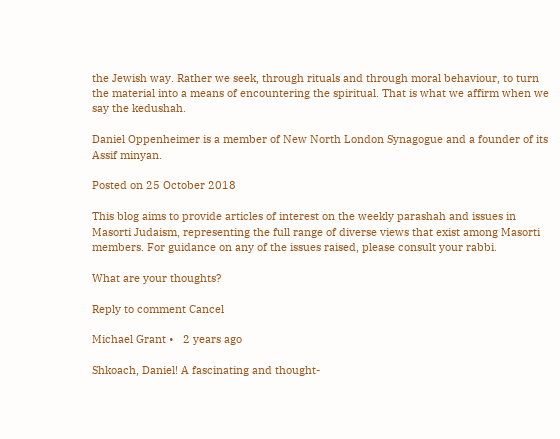the Jewish way. Rather we seek, through rituals and through moral behaviour, to turn the material into a means of encountering the spiritual. That is what we affirm when we say the kedushah.

Daniel Oppenheimer is a member of New North London Synagogue and a founder of its Assif minyan.

Posted on 25 October 2018

This blog aims to provide articles of interest on the weekly parashah and issues in Masorti Judaism, representing the full range of diverse views that exist among Masorti members. For guidance on any of the issues raised, please consult your rabbi.

What are your thoughts?

Reply to comment Cancel

Michael Grant •   2 years ago

Shkoach, Daniel! A fascinating and thought-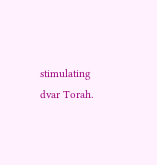stimulating dvar Torah.